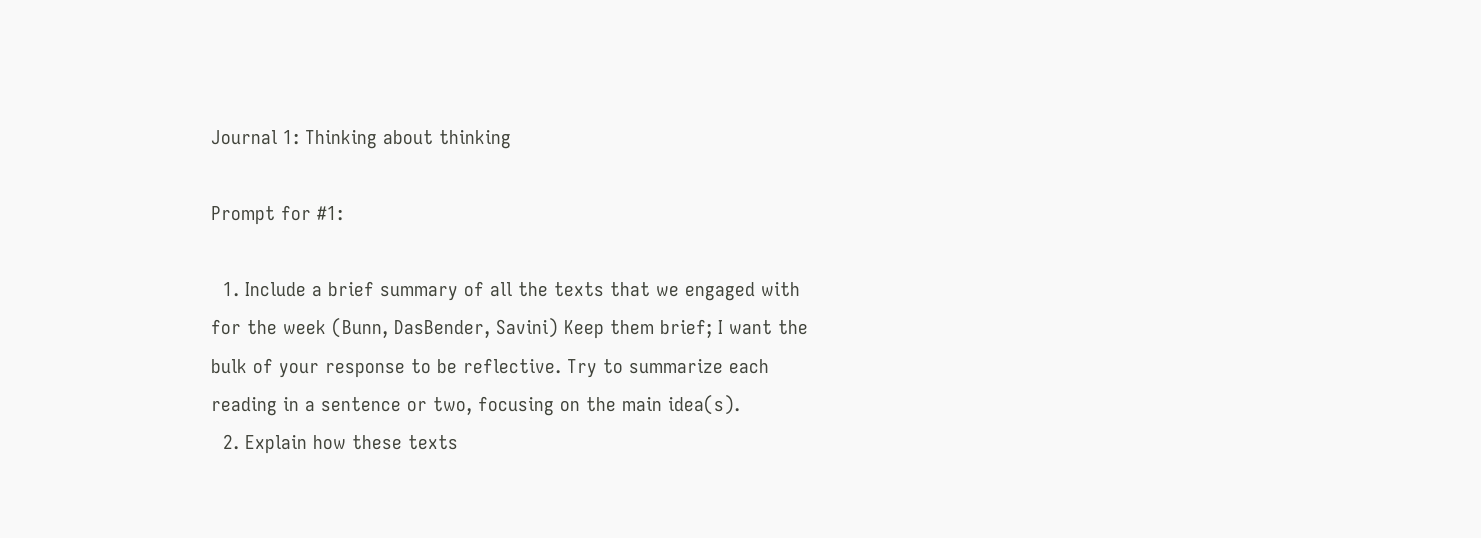Journal 1: Thinking about thinking

Prompt for #1:

  1. Include a brief summary of all the texts that we engaged with for the week (Bunn, DasBender, Savini) Keep them brief; I want the bulk of your response to be reflective. Try to summarize each reading in a sentence or two, focusing on the main idea(s).
  2. Explain how these texts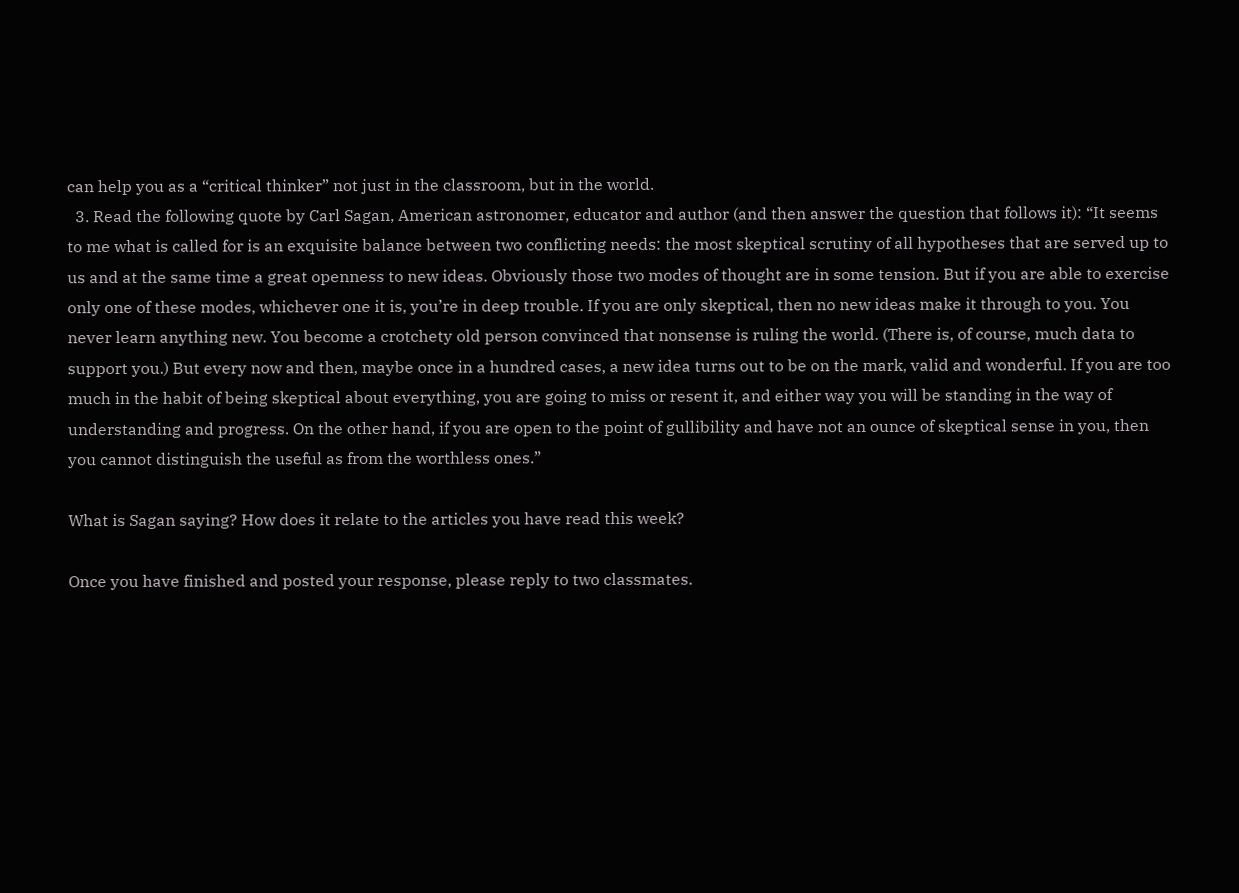can help you as a “critical thinker” not just in the classroom, but in the world.
  3. Read the following quote by Carl Sagan, American astronomer, educator and author (and then answer the question that follows it): “It seems to me what is called for is an exquisite balance between two conflicting needs: the most skeptical scrutiny of all hypotheses that are served up to us and at the same time a great openness to new ideas. Obviously those two modes of thought are in some tension. But if you are able to exercise only one of these modes, whichever one it is, you’re in deep trouble. If you are only skeptical, then no new ideas make it through to you. You never learn anything new. You become a crotchety old person convinced that nonsense is ruling the world. (There is, of course, much data to support you.) But every now and then, maybe once in a hundred cases, a new idea turns out to be on the mark, valid and wonderful. If you are too much in the habit of being skeptical about everything, you are going to miss or resent it, and either way you will be standing in the way of understanding and progress. On the other hand, if you are open to the point of gullibility and have not an ounce of skeptical sense in you, then you cannot distinguish the useful as from the worthless ones.”

What is Sagan saying? How does it relate to the articles you have read this week?

Once you have finished and posted your response, please reply to two classmates.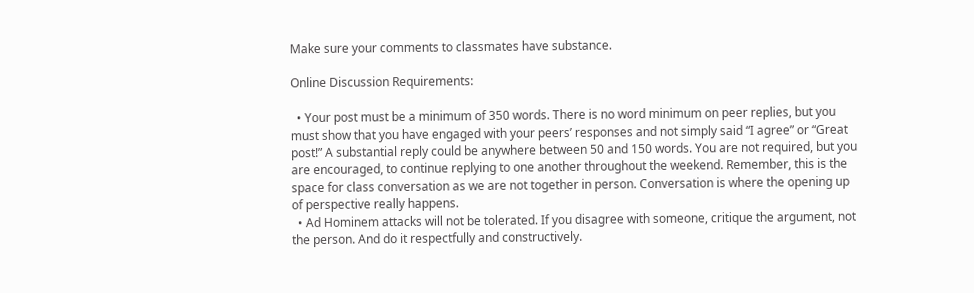Make sure your comments to classmates have substance.

Online Discussion Requirements:

  • Your post must be a minimum of 350 words. There is no word minimum on peer replies, but you must show that you have engaged with your peers’ responses and not simply said “I agree” or “Great post!” A substantial reply could be anywhere between 50 and 150 words. You are not required, but you are encouraged, to continue replying to one another throughout the weekend. Remember, this is the space for class conversation as we are not together in person. Conversation is where the opening up of perspective really happens.
  • Ad Hominem attacks will not be tolerated. If you disagree with someone, critique the argument, not the person. And do it respectfully and constructively.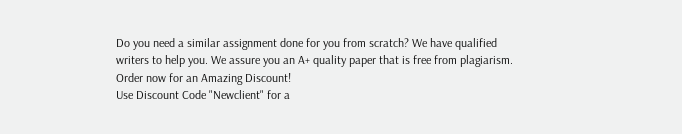Do you need a similar assignment done for you from scratch? We have qualified writers to help you. We assure you an A+ quality paper that is free from plagiarism. Order now for an Amazing Discount!
Use Discount Code "Newclient" for a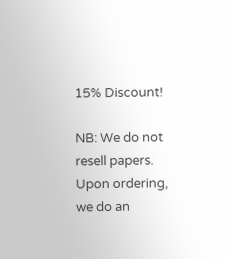15% Discount!

NB: We do not resell papers. Upon ordering, we do an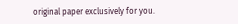original paper exclusively for you.